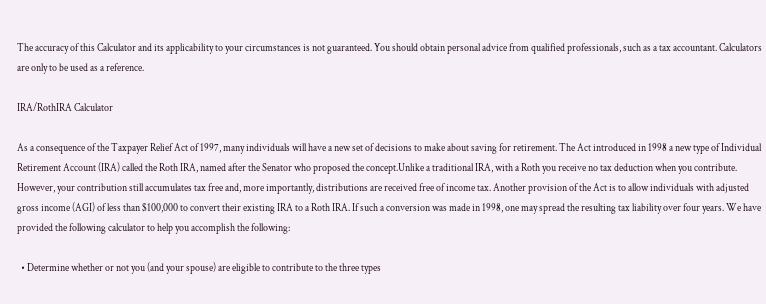The accuracy of this Calculator and its applicability to your circumstances is not guaranteed. You should obtain personal advice from qualified professionals, such as a tax accountant. Calculators are only to be used as a reference.

IRA/RothIRA Calculator

As a consequence of the Taxpayer Relief Act of 1997, many individuals will have a new set of decisions to make about saving for retirement. The Act introduced in 1998 a new type of Individual Retirement Account (IRA) called the Roth IRA, named after the Senator who proposed the concept.Unlike a traditional IRA, with a Roth you receive no tax deduction when you contribute. However, your contribution still accumulates tax free and, more importantly, distributions are received free of income tax. Another provision of the Act is to allow individuals with adjusted gross income (AGI) of less than $100,000 to convert their existing IRA to a Roth IRA. If such a conversion was made in 1998, one may spread the resulting tax liability over four years. We have provided the following calculator to help you accomplish the following:

  • Determine whether or not you (and your spouse) are eligible to contribute to the three types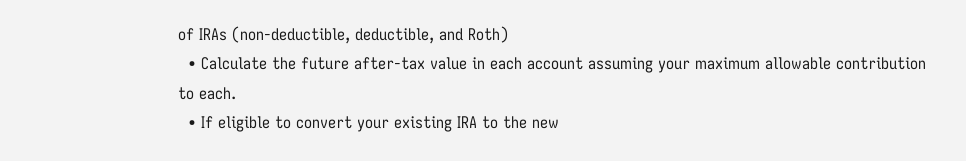of IRAs (non-deductible, deductible, and Roth)
  • Calculate the future after-tax value in each account assuming your maximum allowable contribution to each.
  • If eligible to convert your existing IRA to the new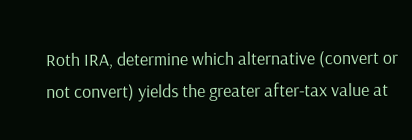Roth IRA, determine which alternative (convert or not convert) yields the greater after-tax value at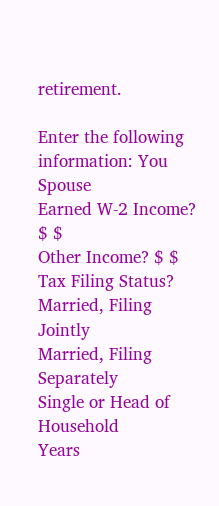retirement.

Enter the following information: You Spouse
Earned W-2 Income? $ $
Other Income? $ $
Tax Filing Status? Married, Filing Jointly
Married, Filing Separately
Single or Head of Household
Years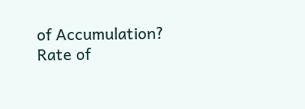of Accumulation?
Rate of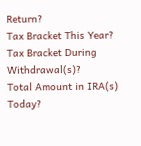Return?
Tax Bracket This Year?
Tax Bracket During Withdrawal(s)?
Total Amount in IRA(s) Today?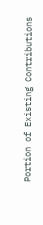Portion of Existing Contributions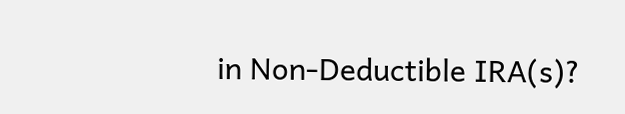in Non-Deductible IRA(s)?